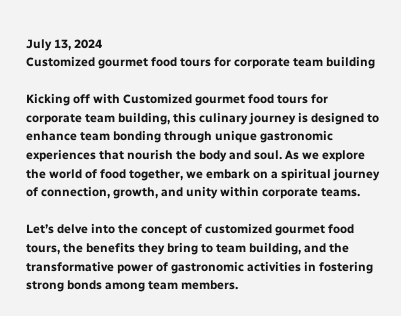July 13, 2024
Customized gourmet food tours for corporate team building

Kicking off with Customized gourmet food tours for corporate team building, this culinary journey is designed to enhance team bonding through unique gastronomic experiences that nourish the body and soul. As we explore the world of food together, we embark on a spiritual journey of connection, growth, and unity within corporate teams.

Let’s delve into the concept of customized gourmet food tours, the benefits they bring to team building, and the transformative power of gastronomic activities in fostering strong bonds among team members.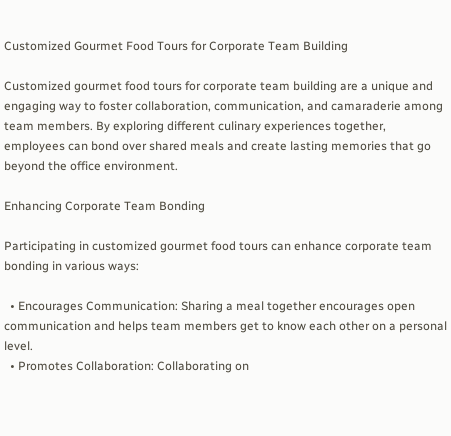Customized Gourmet Food Tours for Corporate Team Building

Customized gourmet food tours for corporate team building are a unique and engaging way to foster collaboration, communication, and camaraderie among team members. By exploring different culinary experiences together, employees can bond over shared meals and create lasting memories that go beyond the office environment.

Enhancing Corporate Team Bonding

Participating in customized gourmet food tours can enhance corporate team bonding in various ways:

  • Encourages Communication: Sharing a meal together encourages open communication and helps team members get to know each other on a personal level.
  • Promotes Collaboration: Collaborating on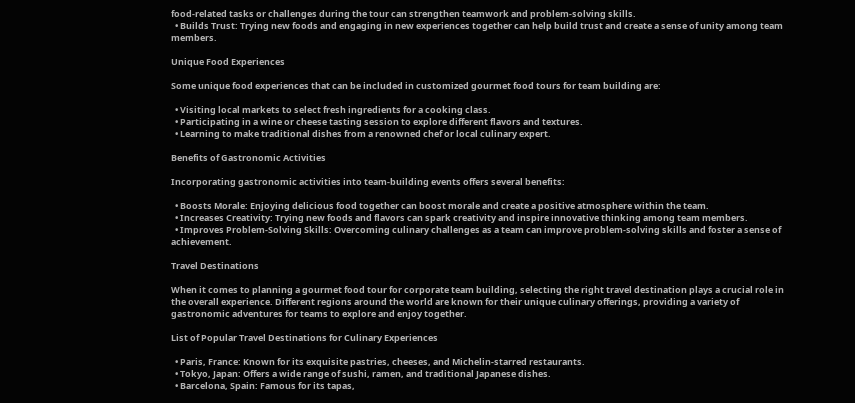food-related tasks or challenges during the tour can strengthen teamwork and problem-solving skills.
  • Builds Trust: Trying new foods and engaging in new experiences together can help build trust and create a sense of unity among team members.

Unique Food Experiences

Some unique food experiences that can be included in customized gourmet food tours for team building are:

  • Visiting local markets to select fresh ingredients for a cooking class.
  • Participating in a wine or cheese tasting session to explore different flavors and textures.
  • Learning to make traditional dishes from a renowned chef or local culinary expert.

Benefits of Gastronomic Activities

Incorporating gastronomic activities into team-building events offers several benefits:

  • Boosts Morale: Enjoying delicious food together can boost morale and create a positive atmosphere within the team.
  • Increases Creativity: Trying new foods and flavors can spark creativity and inspire innovative thinking among team members.
  • Improves Problem-Solving Skills: Overcoming culinary challenges as a team can improve problem-solving skills and foster a sense of achievement.

Travel Destinations

When it comes to planning a gourmet food tour for corporate team building, selecting the right travel destination plays a crucial role in the overall experience. Different regions around the world are known for their unique culinary offerings, providing a variety of gastronomic adventures for teams to explore and enjoy together.

List of Popular Travel Destinations for Culinary Experiences

  • Paris, France: Known for its exquisite pastries, cheeses, and Michelin-starred restaurants.
  • Tokyo, Japan: Offers a wide range of sushi, ramen, and traditional Japanese dishes.
  • Barcelona, Spain: Famous for its tapas,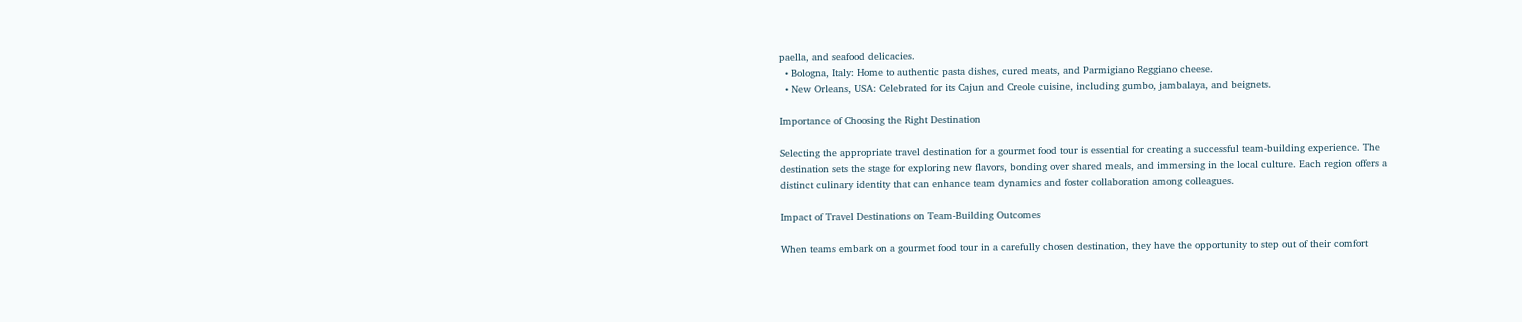paella, and seafood delicacies.
  • Bologna, Italy: Home to authentic pasta dishes, cured meats, and Parmigiano Reggiano cheese.
  • New Orleans, USA: Celebrated for its Cajun and Creole cuisine, including gumbo, jambalaya, and beignets.

Importance of Choosing the Right Destination

Selecting the appropriate travel destination for a gourmet food tour is essential for creating a successful team-building experience. The destination sets the stage for exploring new flavors, bonding over shared meals, and immersing in the local culture. Each region offers a distinct culinary identity that can enhance team dynamics and foster collaboration among colleagues.

Impact of Travel Destinations on Team-Building Outcomes

When teams embark on a gourmet food tour in a carefully chosen destination, they have the opportunity to step out of their comfort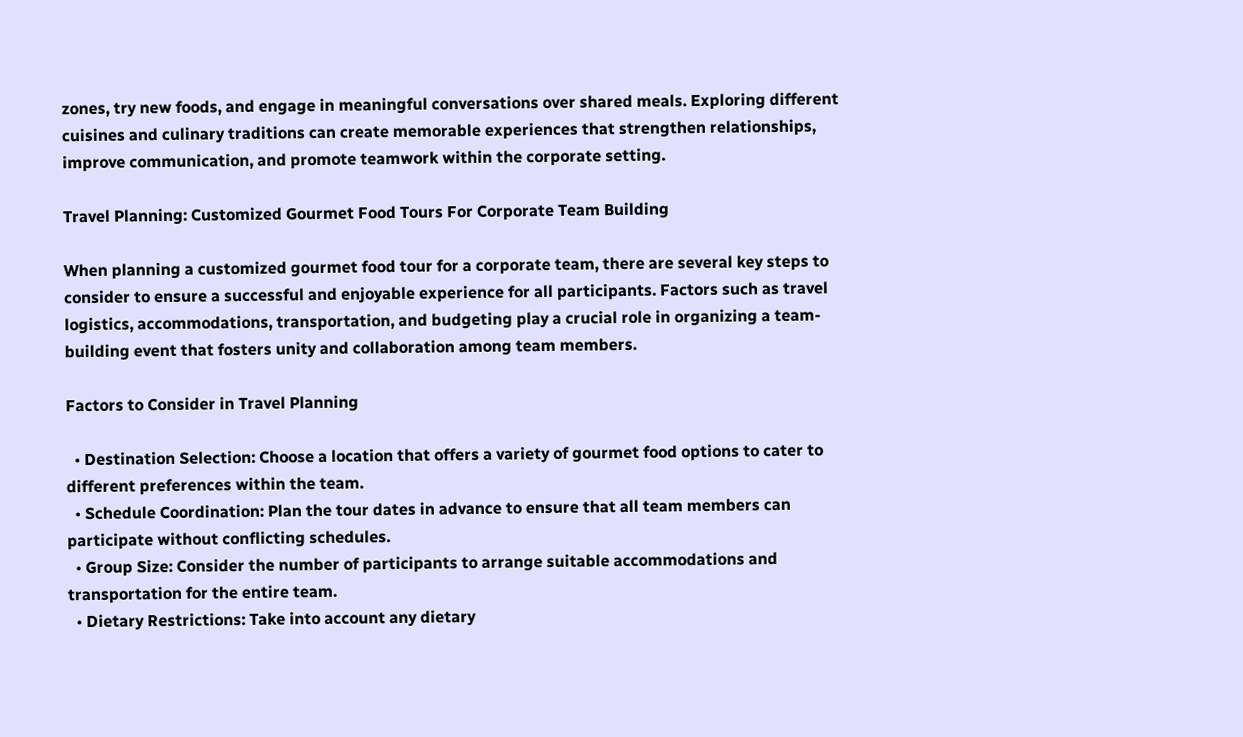zones, try new foods, and engage in meaningful conversations over shared meals. Exploring different cuisines and culinary traditions can create memorable experiences that strengthen relationships, improve communication, and promote teamwork within the corporate setting.

Travel Planning: Customized Gourmet Food Tours For Corporate Team Building

When planning a customized gourmet food tour for a corporate team, there are several key steps to consider to ensure a successful and enjoyable experience for all participants. Factors such as travel logistics, accommodations, transportation, and budgeting play a crucial role in organizing a team-building event that fosters unity and collaboration among team members.

Factors to Consider in Travel Planning

  • Destination Selection: Choose a location that offers a variety of gourmet food options to cater to different preferences within the team.
  • Schedule Coordination: Plan the tour dates in advance to ensure that all team members can participate without conflicting schedules.
  • Group Size: Consider the number of participants to arrange suitable accommodations and transportation for the entire team.
  • Dietary Restrictions: Take into account any dietary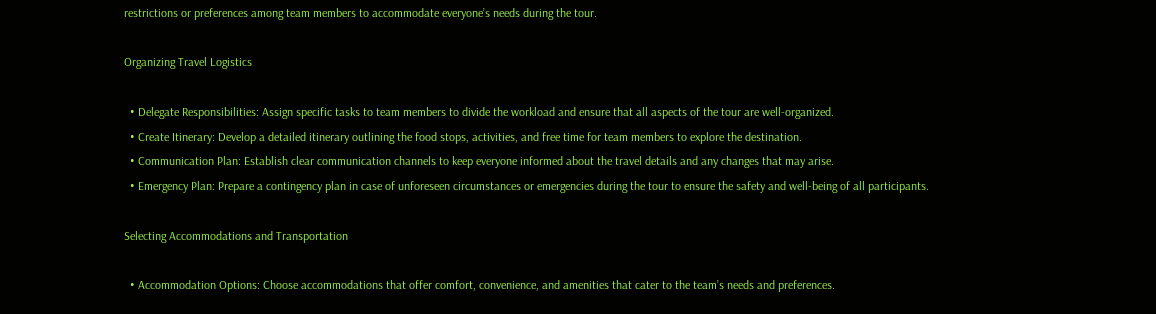restrictions or preferences among team members to accommodate everyone’s needs during the tour.

Organizing Travel Logistics

  • Delegate Responsibilities: Assign specific tasks to team members to divide the workload and ensure that all aspects of the tour are well-organized.
  • Create Itinerary: Develop a detailed itinerary outlining the food stops, activities, and free time for team members to explore the destination.
  • Communication Plan: Establish clear communication channels to keep everyone informed about the travel details and any changes that may arise.
  • Emergency Plan: Prepare a contingency plan in case of unforeseen circumstances or emergencies during the tour to ensure the safety and well-being of all participants.

Selecting Accommodations and Transportation

  • Accommodation Options: Choose accommodations that offer comfort, convenience, and amenities that cater to the team’s needs and preferences.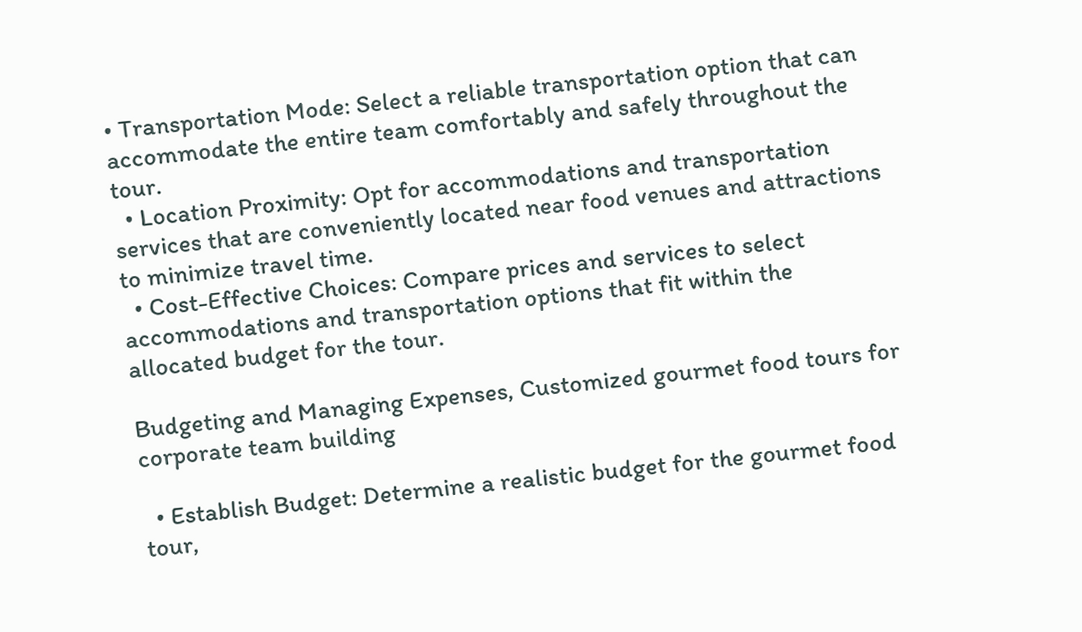• Transportation Mode: Select a reliable transportation option that can accommodate the entire team comfortably and safely throughout the tour.
  • Location Proximity: Opt for accommodations and transportation services that are conveniently located near food venues and attractions to minimize travel time.
  • Cost-Effective Choices: Compare prices and services to select accommodations and transportation options that fit within the allocated budget for the tour.

Budgeting and Managing Expenses, Customized gourmet food tours for corporate team building

  • Establish Budget: Determine a realistic budget for the gourmet food tour,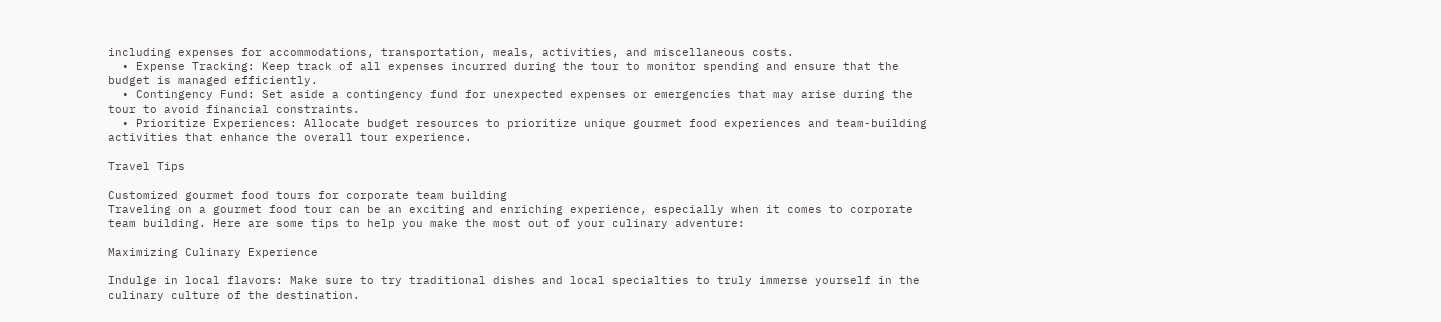including expenses for accommodations, transportation, meals, activities, and miscellaneous costs.
  • Expense Tracking: Keep track of all expenses incurred during the tour to monitor spending and ensure that the budget is managed efficiently.
  • Contingency Fund: Set aside a contingency fund for unexpected expenses or emergencies that may arise during the tour to avoid financial constraints.
  • Prioritize Experiences: Allocate budget resources to prioritize unique gourmet food experiences and team-building activities that enhance the overall tour experience.

Travel Tips

Customized gourmet food tours for corporate team building
Traveling on a gourmet food tour can be an exciting and enriching experience, especially when it comes to corporate team building. Here are some tips to help you make the most out of your culinary adventure:

Maximizing Culinary Experience

Indulge in local flavors: Make sure to try traditional dishes and local specialties to truly immerse yourself in the culinary culture of the destination.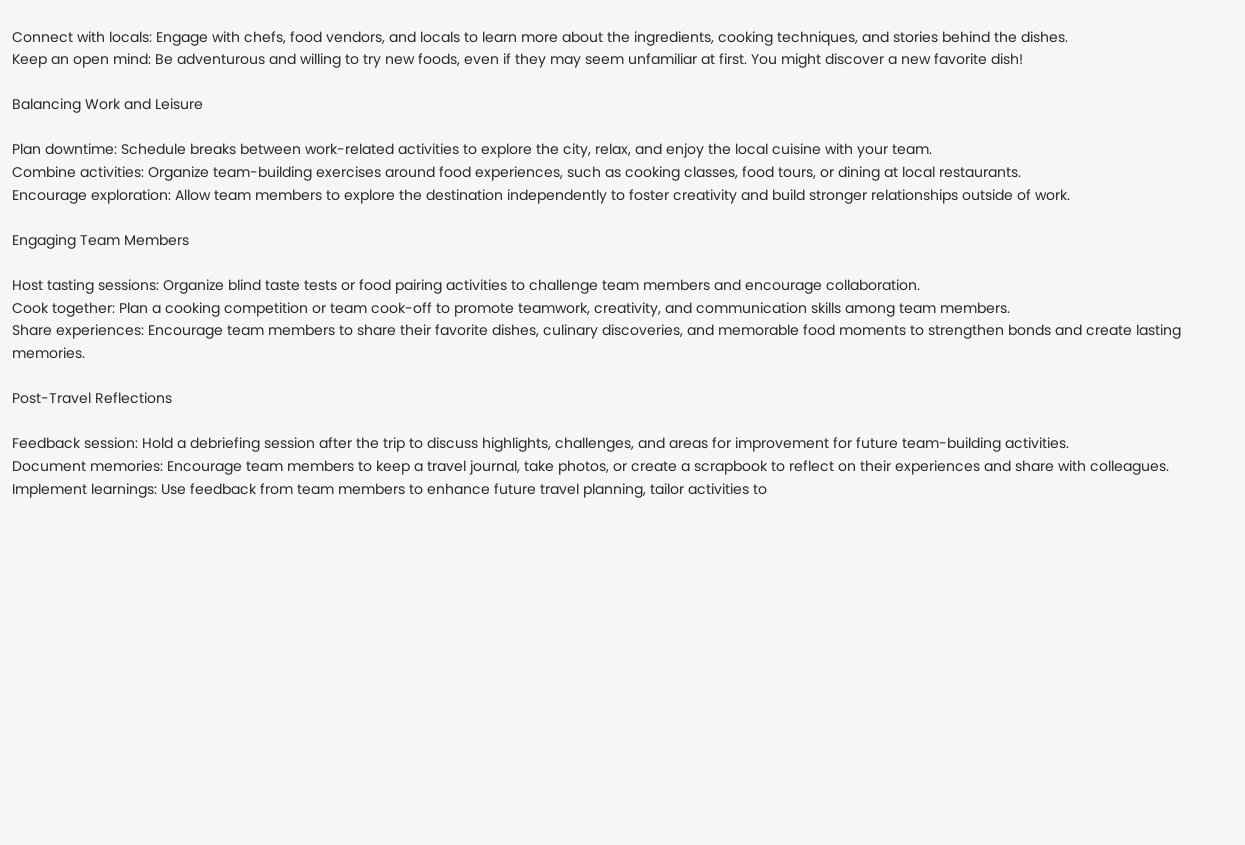Connect with locals: Engage with chefs, food vendors, and locals to learn more about the ingredients, cooking techniques, and stories behind the dishes.
Keep an open mind: Be adventurous and willing to try new foods, even if they may seem unfamiliar at first. You might discover a new favorite dish!

Balancing Work and Leisure

Plan downtime: Schedule breaks between work-related activities to explore the city, relax, and enjoy the local cuisine with your team.
Combine activities: Organize team-building exercises around food experiences, such as cooking classes, food tours, or dining at local restaurants.
Encourage exploration: Allow team members to explore the destination independently to foster creativity and build stronger relationships outside of work.

Engaging Team Members

Host tasting sessions: Organize blind taste tests or food pairing activities to challenge team members and encourage collaboration.
Cook together: Plan a cooking competition or team cook-off to promote teamwork, creativity, and communication skills among team members.
Share experiences: Encourage team members to share their favorite dishes, culinary discoveries, and memorable food moments to strengthen bonds and create lasting memories.

Post-Travel Reflections

Feedback session: Hold a debriefing session after the trip to discuss highlights, challenges, and areas for improvement for future team-building activities.
Document memories: Encourage team members to keep a travel journal, take photos, or create a scrapbook to reflect on their experiences and share with colleagues.
Implement learnings: Use feedback from team members to enhance future travel planning, tailor activities to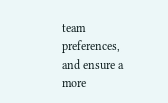team preferences, and ensure a more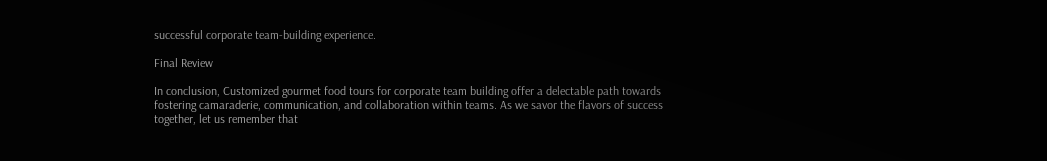successful corporate team-building experience.

Final Review

In conclusion, Customized gourmet food tours for corporate team building offer a delectable path towards fostering camaraderie, communication, and collaboration within teams. As we savor the flavors of success together, let us remember that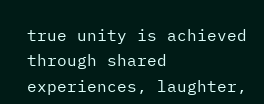true unity is achieved through shared experiences, laughter,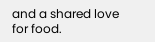and a shared love for food.